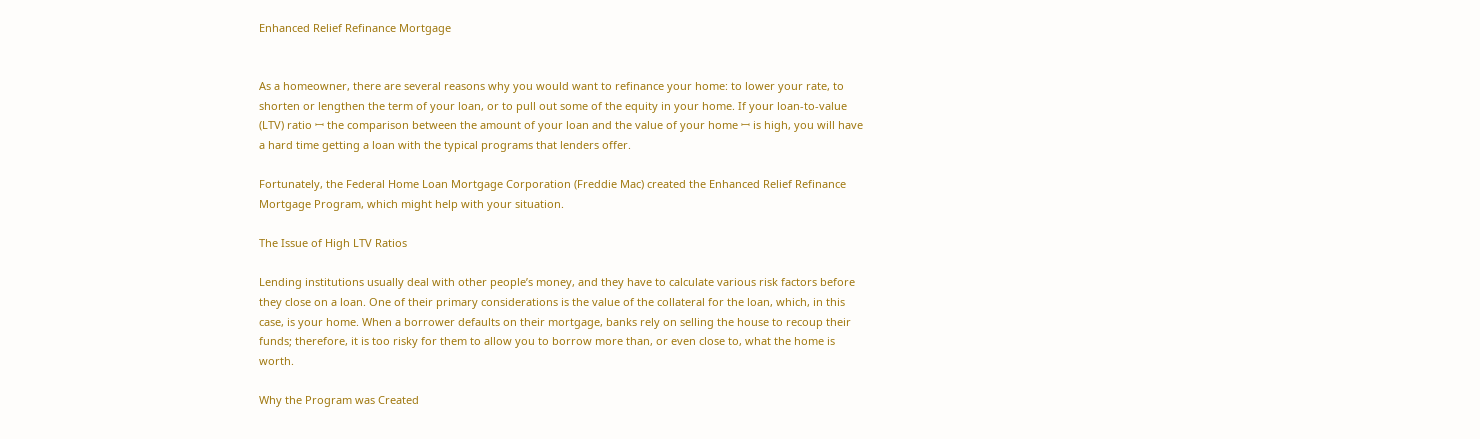Enhanced Relief Refinance Mortgage


As a homeowner, there are several reasons why you would want to refinance your home: to lower your rate, to shorten or lengthen the term of your loan, or to pull out some of the equity in your home. If your loan-to-value (LTV) ratio ꟷ the comparison between the amount of your loan and the value of your home ꟷ is high, you will have a hard time getting a loan with the typical programs that lenders offer.

Fortunately, the Federal Home Loan Mortgage Corporation (Freddie Mac) created the Enhanced Relief Refinance Mortgage Program, which might help with your situation.

The Issue of High LTV Ratios

Lending institutions usually deal with other people’s money, and they have to calculate various risk factors before they close on a loan. One of their primary considerations is the value of the collateral for the loan, which, in this case, is your home. When a borrower defaults on their mortgage, banks rely on selling the house to recoup their funds; therefore, it is too risky for them to allow you to borrow more than, or even close to, what the home is worth.

Why the Program was Created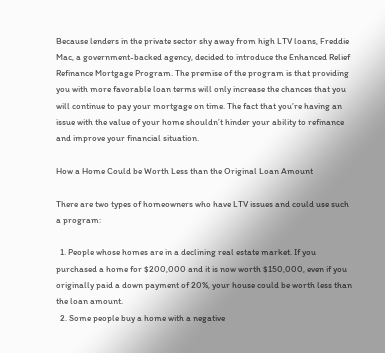Because lenders in the private sector shy away from high LTV loans, Freddie Mac, a government-backed agency, decided to introduce the Enhanced Relief Refinance Mortgage Program. The premise of the program is that providing you with more favorable loan terms will only increase the chances that you will continue to pay your mortgage on time. The fact that you’re having an issue with the value of your home shouldn’t hinder your ability to refinance and improve your financial situation.

How a Home Could be Worth Less than the Original Loan Amount

There are two types of homeowners who have LTV issues and could use such a program:

  1. People whose homes are in a declining real estate market. If you purchased a home for $200,000 and it is now worth $150,000, even if you originally paid a down payment of 20%, your house could be worth less than the loan amount.
  2. Some people buy a home with a negative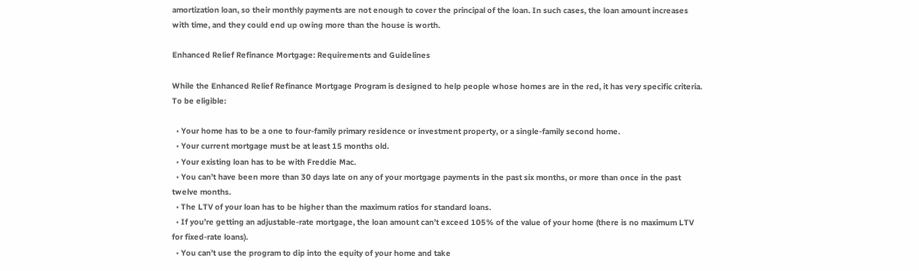amortization loan, so their monthly payments are not enough to cover the principal of the loan. In such cases, the loan amount increases with time, and they could end up owing more than the house is worth.

Enhanced Relief Refinance Mortgage: Requirements and Guidelines

While the Enhanced Relief Refinance Mortgage Program is designed to help people whose homes are in the red, it has very specific criteria. To be eligible:

  • Your home has to be a one to four-family primary residence or investment property, or a single-family second home.
  • Your current mortgage must be at least 15 months old.
  • Your existing loan has to be with Freddie Mac.
  • You can’t have been more than 30 days late on any of your mortgage payments in the past six months, or more than once in the past twelve months.
  • The LTV of your loan has to be higher than the maximum ratios for standard loans.
  • If you’re getting an adjustable-rate mortgage, the loan amount can’t exceed 105% of the value of your home (there is no maximum LTV for fixed-rate loans).
  • You can’t use the program to dip into the equity of your home and take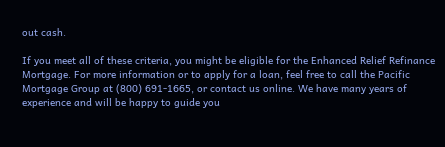out cash.

If you meet all of these criteria, you might be eligible for the Enhanced Relief Refinance Mortgage. For more information or to apply for a loan, feel free to call the Pacific Mortgage Group at (800) 691-1665, or contact us online. We have many years of experience and will be happy to guide you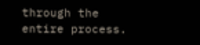through the entire process.